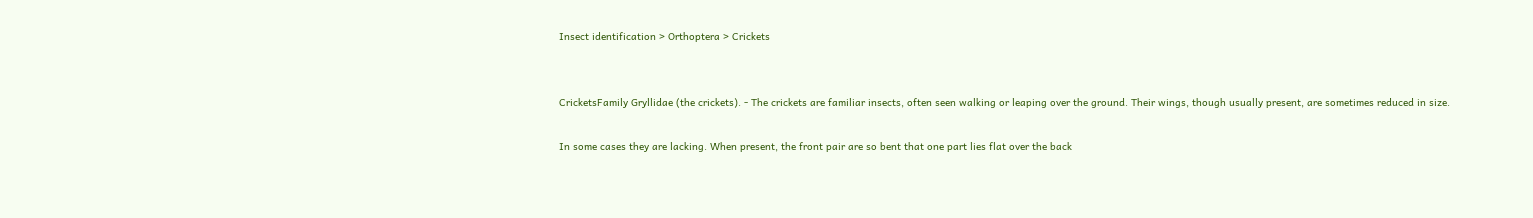Insect identification > Orthoptera > Crickets


CricketsFamily Gryllidae (the crickets). - The crickets are familiar insects, often seen walking or leaping over the ground. Their wings, though usually present, are sometimes reduced in size.

In some cases they are lacking. When present, the front pair are so bent that one part lies flat over the back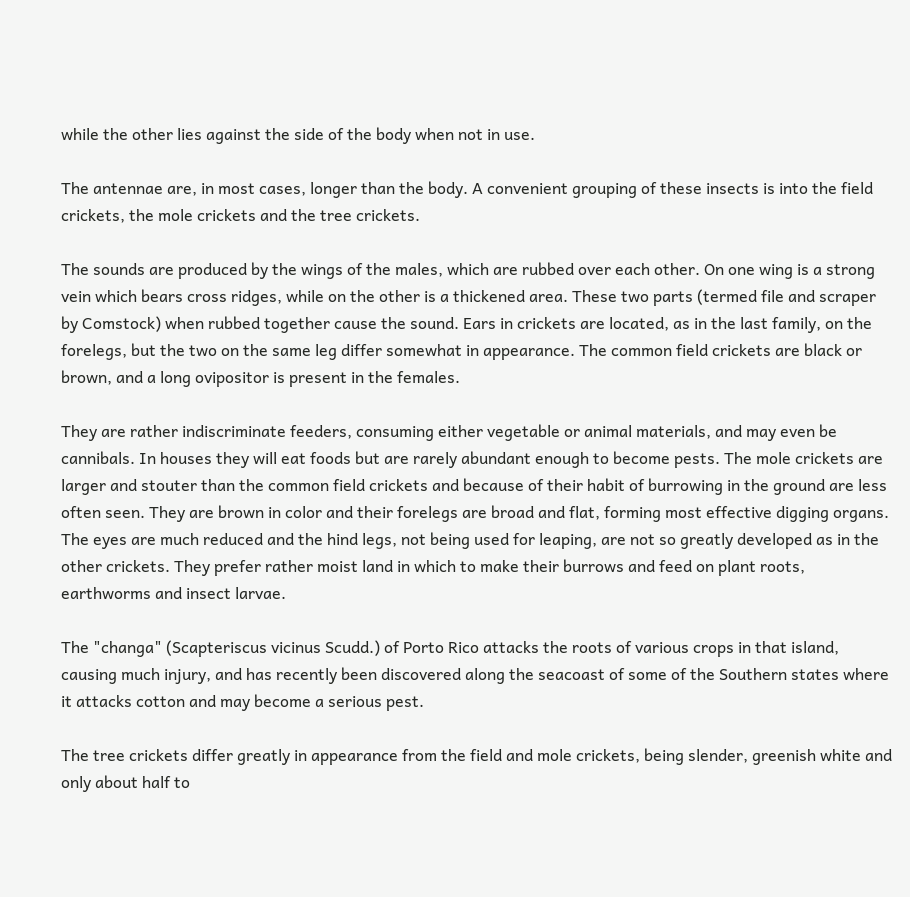while the other lies against the side of the body when not in use.

The antennae are, in most cases, longer than the body. A convenient grouping of these insects is into the field crickets, the mole crickets and the tree crickets.

The sounds are produced by the wings of the males, which are rubbed over each other. On one wing is a strong vein which bears cross ridges, while on the other is a thickened area. These two parts (termed file and scraper by Comstock) when rubbed together cause the sound. Ears in crickets are located, as in the last family, on the forelegs, but the two on the same leg differ somewhat in appearance. The common field crickets are black or brown, and a long ovipositor is present in the females.

They are rather indiscriminate feeders, consuming either vegetable or animal materials, and may even be cannibals. In houses they will eat foods but are rarely abundant enough to become pests. The mole crickets are larger and stouter than the common field crickets and because of their habit of burrowing in the ground are less often seen. They are brown in color and their forelegs are broad and flat, forming most effective digging organs. The eyes are much reduced and the hind legs, not being used for leaping, are not so greatly developed as in the other crickets. They prefer rather moist land in which to make their burrows and feed on plant roots, earthworms and insect larvae.

The "changa" (Scapteriscus vicinus Scudd.) of Porto Rico attacks the roots of various crops in that island, causing much injury, and has recently been discovered along the seacoast of some of the Southern states where it attacks cotton and may become a serious pest.

The tree crickets differ greatly in appearance from the field and mole crickets, being slender, greenish white and only about half to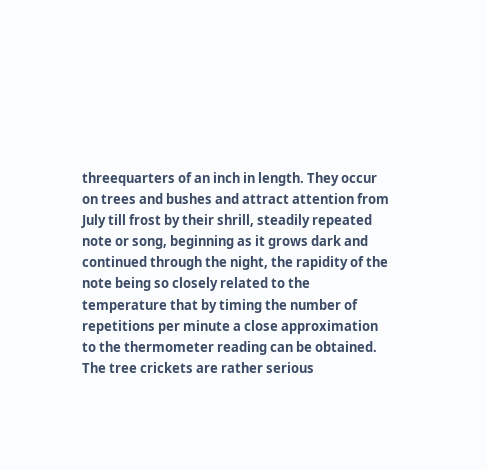threequarters of an inch in length. They occur on trees and bushes and attract attention from July till frost by their shrill, steadily repeated note or song, beginning as it grows dark and continued through the night, the rapidity of the note being so closely related to the temperature that by timing the number of repetitions per minute a close approximation to the thermometer reading can be obtained. The tree crickets are rather serious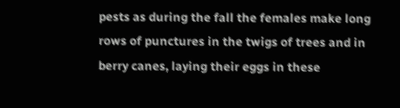pests as during the fall the females make long rows of punctures in the twigs of trees and in berry canes, laying their eggs in these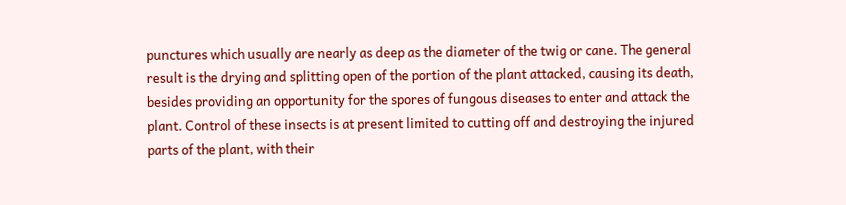punctures which usually are nearly as deep as the diameter of the twig or cane. The general result is the drying and splitting open of the portion of the plant attacked, causing its death, besides providing an opportunity for the spores of fungous diseases to enter and attack the plant. Control of these insects is at present limited to cutting off and destroying the injured parts of the plant, with their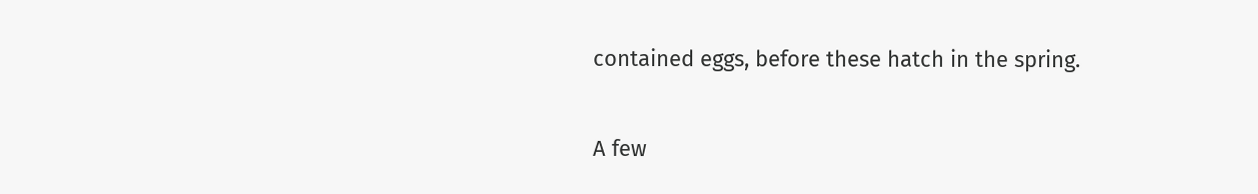contained eggs, before these hatch in the spring.

A few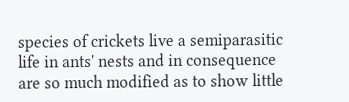species of crickets live a semiparasitic life in ants' nests and in consequence are so much modified as to show little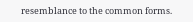resemblance to the common forms.